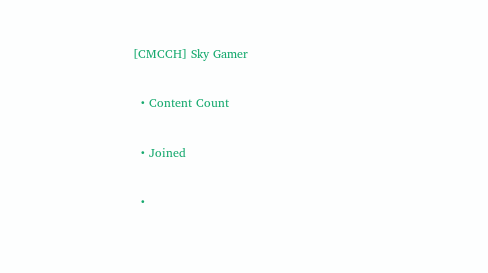[CMCCH] Sky Gamer

  • Content Count

  • Joined

  •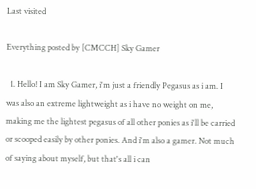Last visited

Everything posted by [CMCCH] Sky Gamer

  1. Hello! I am Sky Gamer, i'm just a friendly Pegasus as i am. I was also an extreme lightweight as i have no weight on me, making me the lightest pegasus of all other ponies as i'll be carried or scooped easily by other ponies. And i'm also a gamer. Not much of saying about myself, but that's all i can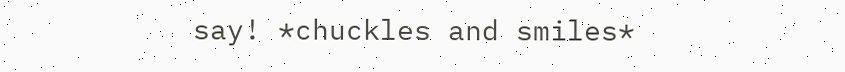say! *chuckles and smiles*